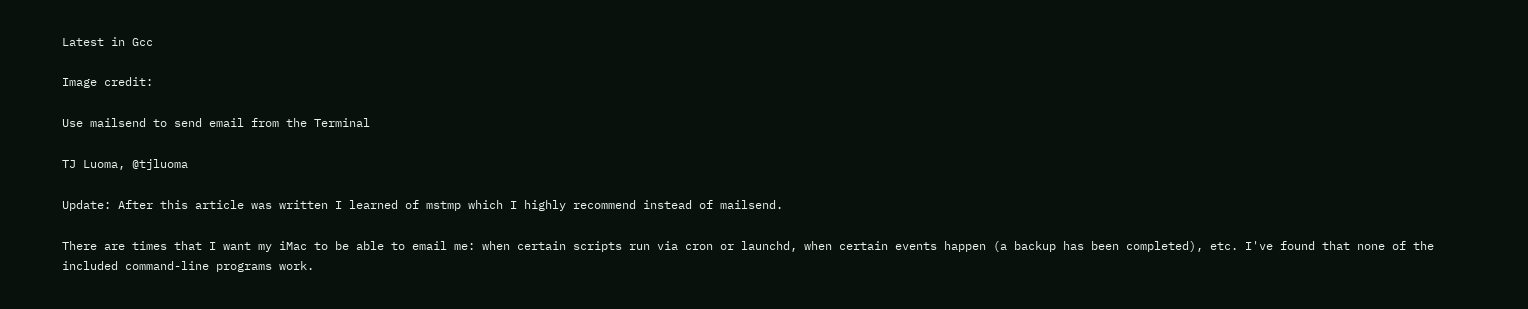Latest in Gcc

Image credit:

Use mailsend to send email from the Terminal

TJ Luoma, @tjluoma

Update: After this article was written I learned of mstmp which I highly recommend instead of mailsend.

There are times that I want my iMac to be able to email me: when certain scripts run via cron or launchd, when certain events happen (a backup has been completed), etc. I've found that none of the included command-line programs work.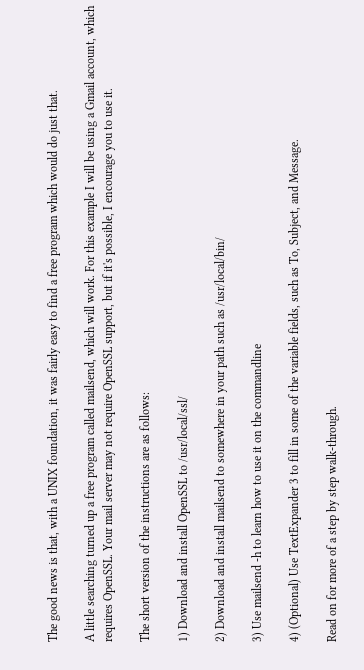The good news is that, with a UNIX foundation, it was fairly easy to find a free program which would do just that.

A little searching turned up a free program called mailsend, which will work. For this example I will be using a Gmail account, which requires OpenSSL. Your mail server may not require OpenSSL support, but if it's possible, I encourage you to use it.

The short version of the instructions are as follows:

1) Download and install OpenSSL to /usr/local/ssl/

2) Download and install mailsend to somewhere in your path such as /usr/local/bin/

3) Use mailsend -h to learn how to use it on the commandline

4) (Optional) Use TextExpander 3 to fill in some of the variable fields, such as To, Subject, and Message.

Read on for more of a step by step walk-through.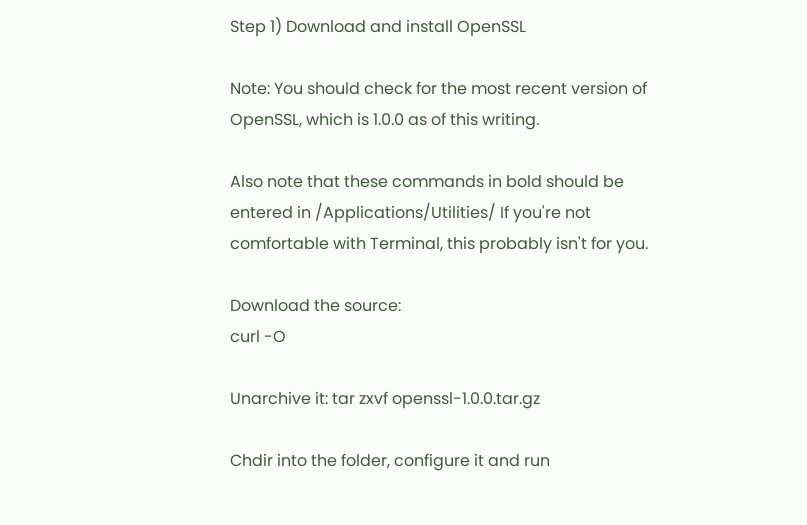Step 1) Download and install OpenSSL

Note: You should check for the most recent version of OpenSSL, which is 1.0.0 as of this writing.

Also note that these commands in bold should be entered in /Applications/Utilities/ If you're not comfortable with Terminal, this probably isn't for you.

Download the source:
curl -O

Unarchive it: tar zxvf openssl-1.0.0.tar.gz

Chdir into the folder, configure it and run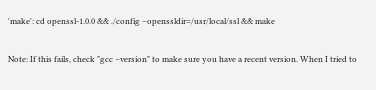'make': cd openssl-1.0.0 && ./config –openssldir=/usr/local/ssl && make

Note: If this fails, check "gcc –version" to make sure you have a recent version. When I tried to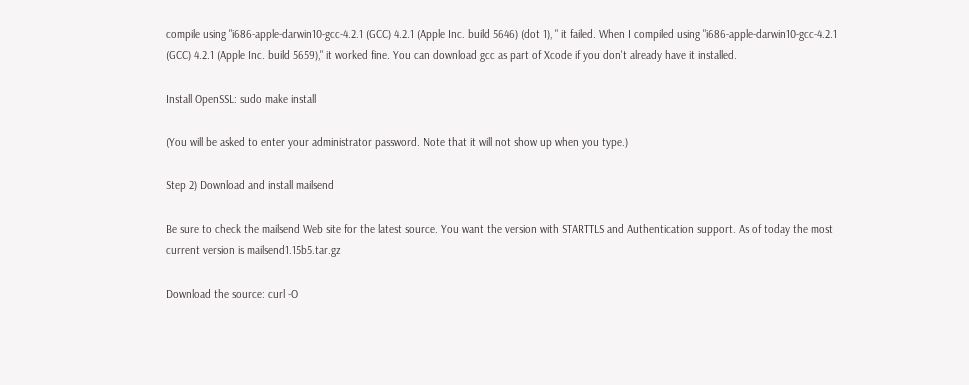compile using "i686-apple-darwin10-gcc-4.2.1 (GCC) 4.2.1 (Apple Inc. build 5646) (dot 1), " it failed. When I compiled using "i686-apple-darwin10-gcc-4.2.1 (GCC) 4.2.1 (Apple Inc. build 5659)," it worked fine. You can download gcc as part of Xcode if you don't already have it installed.

Install OpenSSL: sudo make install

(You will be asked to enter your administrator password. Note that it will not show up when you type.)

Step 2) Download and install mailsend

Be sure to check the mailsend Web site for the latest source. You want the version with STARTTLS and Authentication support. As of today the most current version is mailsend1.15b5.tar.gz

Download the source: curl -O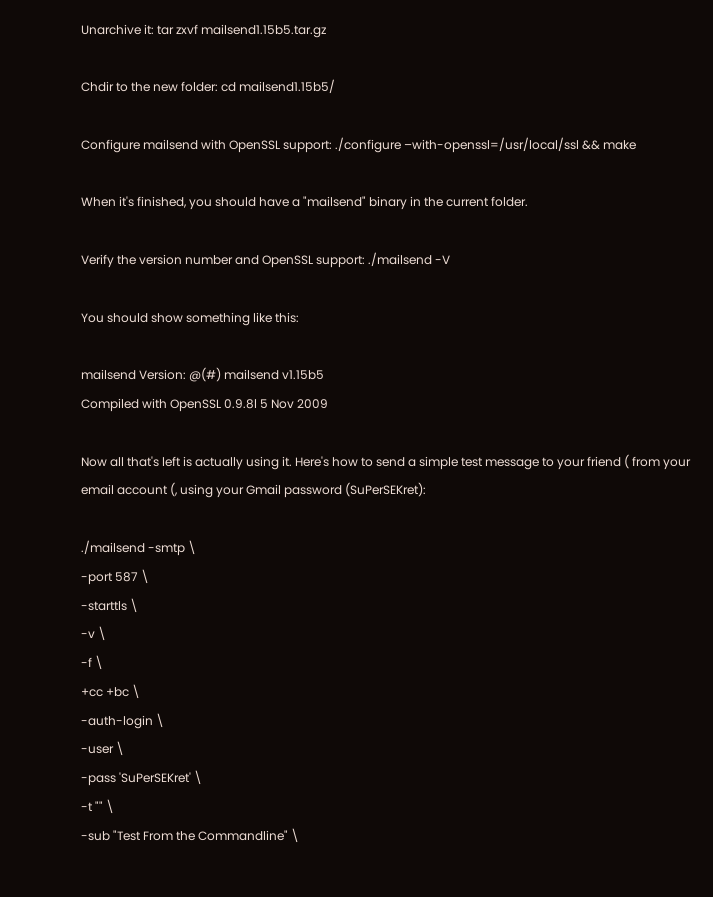Unarchive it: tar zxvf mailsend1.15b5.tar.gz

Chdir to the new folder: cd mailsend1.15b5/

Configure mailsend with OpenSSL support: ./configure –with-openssl=/usr/local/ssl && make

When it's finished, you should have a "mailsend" binary in the current folder.

Verify the version number and OpenSSL support: ./mailsend -V

You should show something like this:

mailsend Version: @(#) mailsend v1.15b5
Compiled with OpenSSL 0.9.8l 5 Nov 2009

Now all that's left is actually using it. Here's how to send a simple test message to your friend ( from your email account (, using your Gmail password (SuPerSEKret):

./mailsend -smtp \
-port 587 \
-starttls \
-v \
-f \
+cc +bc \
-auth-login \
-user \
-pass 'SuPerSEKret' \
-t "" \
-sub "Test From the Commandline" \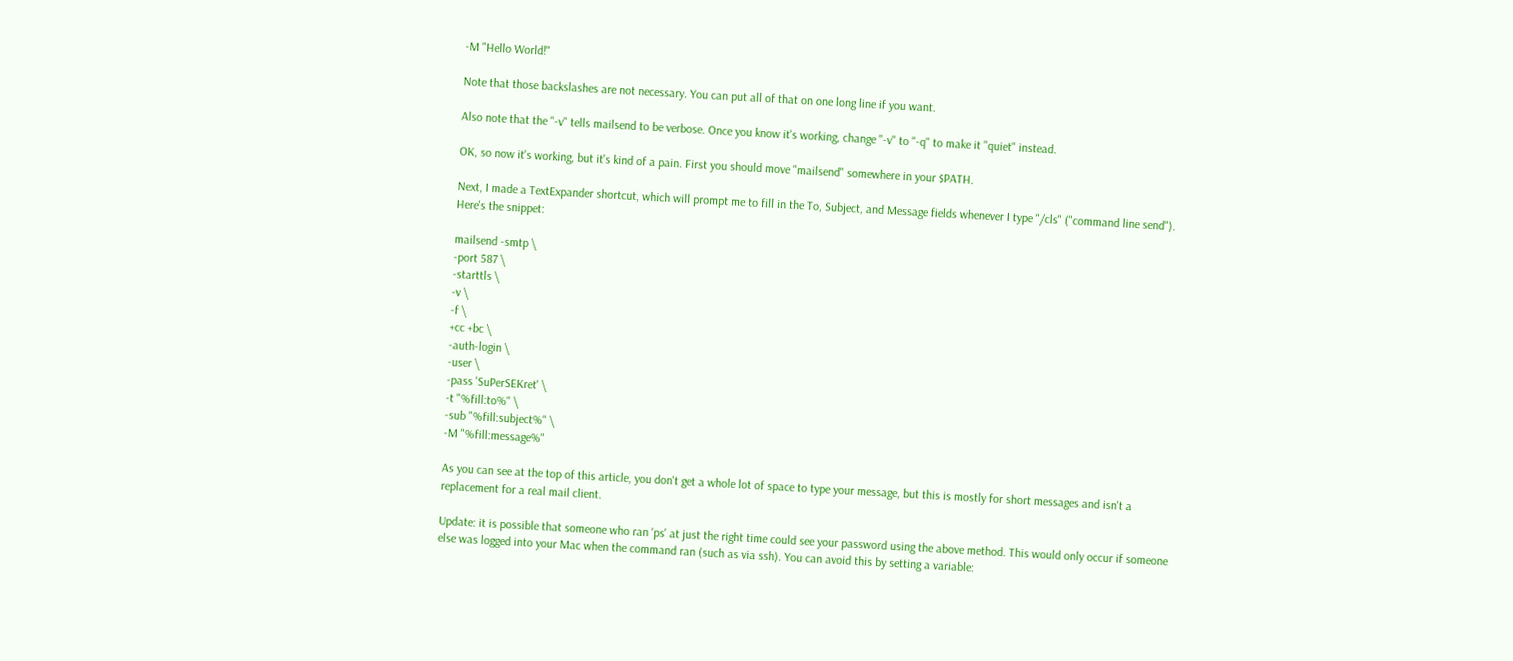-M "Hello World!"

Note that those backslashes are not necessary. You can put all of that on one long line if you want.

Also note that the "-v" tells mailsend to be verbose. Once you know it's working, change "-v" to "-q" to make it "quiet" instead.

OK, so now it's working, but it's kind of a pain. First you should move "mailsend" somewhere in your $PATH.

Next, I made a TextExpander shortcut, which will prompt me to fill in the To, Subject, and Message fields whenever I type "/cls" ("command line send"). Here's the snippet:

mailsend -smtp \
-port 587 \
-starttls \
-v \
-f \
+cc +bc \
-auth-login \
-user \
-pass 'SuPerSEKret' \
-t "%fill:to%" \
-sub "%fill:subject%" \
-M "%fill:message%"

As you can see at the top of this article, you don't get a whole lot of space to type your message, but this is mostly for short messages and isn't a replacement for a real mail client.

Update: it is possible that someone who ran 'ps' at just the right time could see your password using the above method. This would only occur if someone else was logged into your Mac when the command ran (such as via ssh). You can avoid this by setting a variable: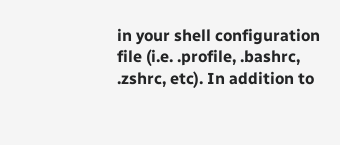in your shell configuration file (i.e. .profile, .bashrc, .zshrc, etc). In addition to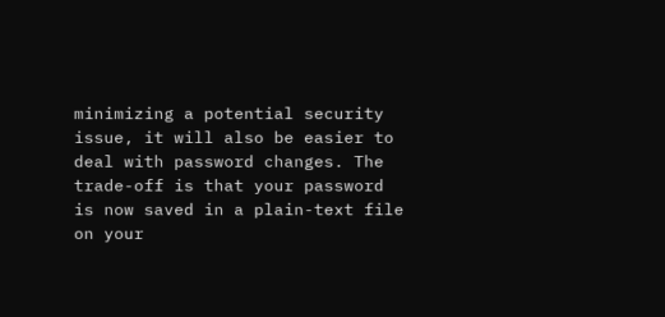minimizing a potential security issue, it will also be easier to deal with password changes. The trade-off is that your password is now saved in a plain-text file on your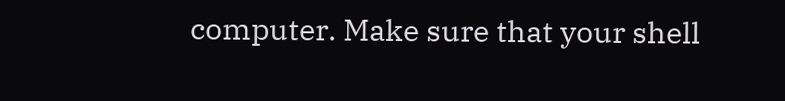computer. Make sure that your shell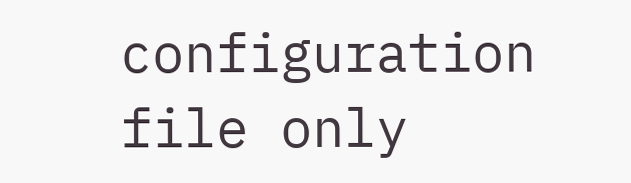configuration file only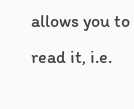allows you to read it, i.e.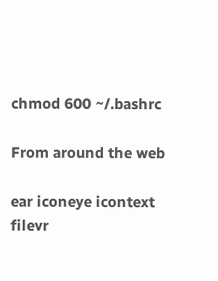chmod 600 ~/.bashrc

From around the web

ear iconeye icontext filevr